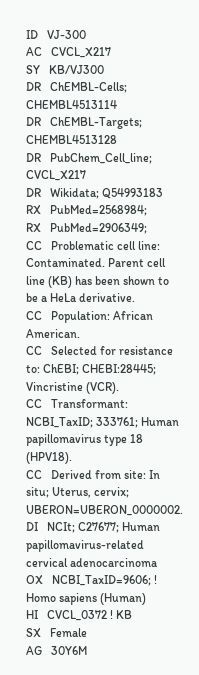ID   VJ-300
AC   CVCL_X217
SY   KB/VJ300
DR   ChEMBL-Cells; CHEMBL4513114
DR   ChEMBL-Targets; CHEMBL4513128
DR   PubChem_Cell_line; CVCL_X217
DR   Wikidata; Q54993183
RX   PubMed=2568984;
RX   PubMed=2906349;
CC   Problematic cell line: Contaminated. Parent cell line (KB) has been shown to be a HeLa derivative.
CC   Population: African American.
CC   Selected for resistance to: ChEBI; CHEBI:28445; Vincristine (VCR).
CC   Transformant: NCBI_TaxID; 333761; Human papillomavirus type 18 (HPV18).
CC   Derived from site: In situ; Uterus, cervix; UBERON=UBERON_0000002.
DI   NCIt; C27677; Human papillomavirus-related cervical adenocarcinoma
OX   NCBI_TaxID=9606; ! Homo sapiens (Human)
HI   CVCL_0372 ! KB
SX   Female
AG   30Y6M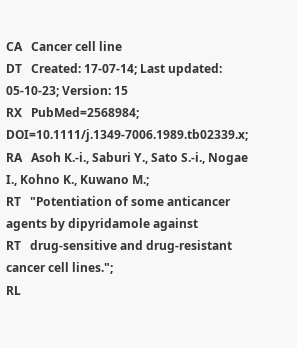CA   Cancer cell line
DT   Created: 17-07-14; Last updated: 05-10-23; Version: 15
RX   PubMed=2568984; DOI=10.1111/j.1349-7006.1989.tb02339.x;
RA   Asoh K.-i., Saburi Y., Sato S.-i., Nogae I., Kohno K., Kuwano M.;
RT   "Potentiation of some anticancer agents by dipyridamole against
RT   drug-sensitive and drug-resistant cancer cell lines.";
RL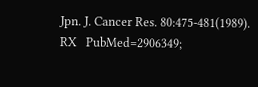Jpn. J. Cancer Res. 80:475-481(1989).
RX   PubMed=2906349;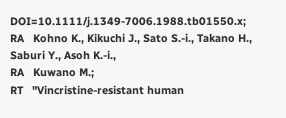DOI=10.1111/j.1349-7006.1988.tb01550.x;
RA   Kohno K., Kikuchi J., Sato S.-i., Takano H., Saburi Y., Asoh K.-i.,
RA   Kuwano M.;
RT   "Vincristine-resistant human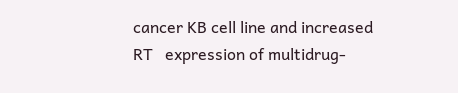cancer KB cell line and increased
RT   expression of multidrug-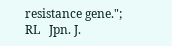resistance gene.";
RL   Jpn. J.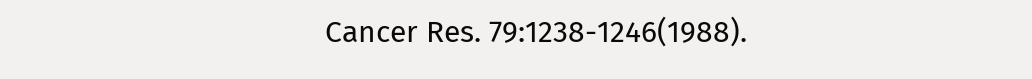Cancer Res. 79:1238-1246(1988).